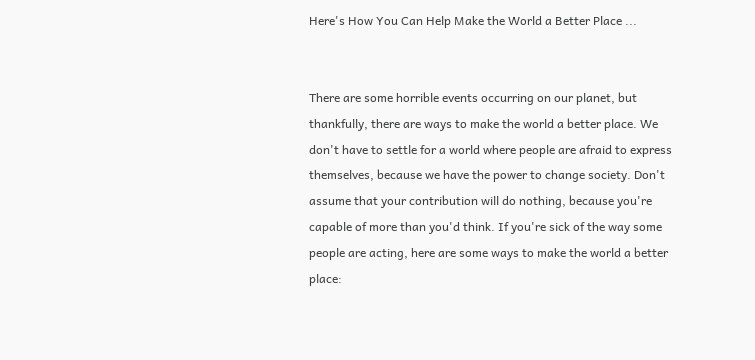Here's How You Can Help Make the World a Better Place ...


There are some horrible events occurring on our planet, but thankfully, there are ways to make the world a better place. We don't have to settle for a world where people are afraid to express themselves, because we have the power to change society. Don't assume that your contribution will do nothing, because you're capable of more than you'd think. If you're sick of the way some people are acting, here are some ways to make the world a better place: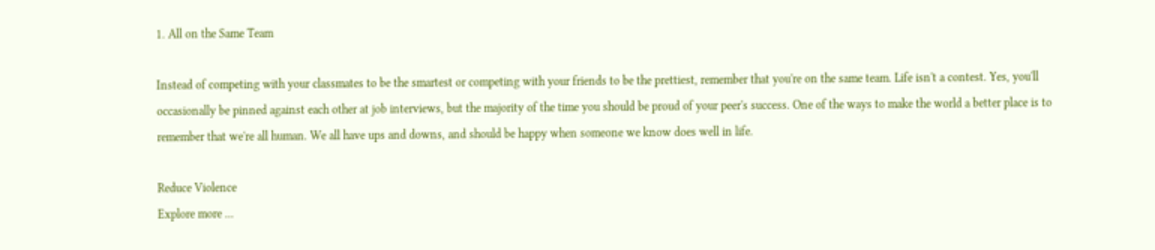1. All on the Same Team

Instead of competing with your classmates to be the smartest or competing with your friends to be the prettiest, remember that you're on the same team. Life isn't a contest. Yes, you'll occasionally be pinned against each other at job interviews, but the majority of the time you should be proud of your peer's success. One of the ways to make the world a better place is to remember that we're all human. We all have ups and downs, and should be happy when someone we know does well in life.

Reduce Violence
Explore more ...